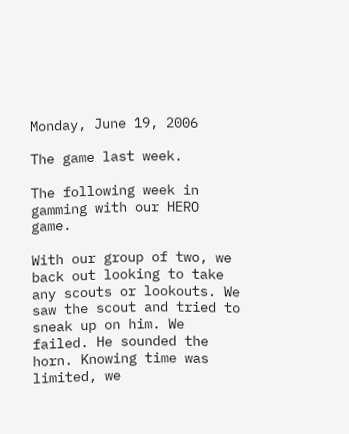Monday, June 19, 2006

The game last week.

The following week in gamming with our HERO game.

With our group of two, we back out looking to take any scouts or lookouts. We saw the scout and tried to sneak up on him. We failed. He sounded the horn. Knowing time was limited, we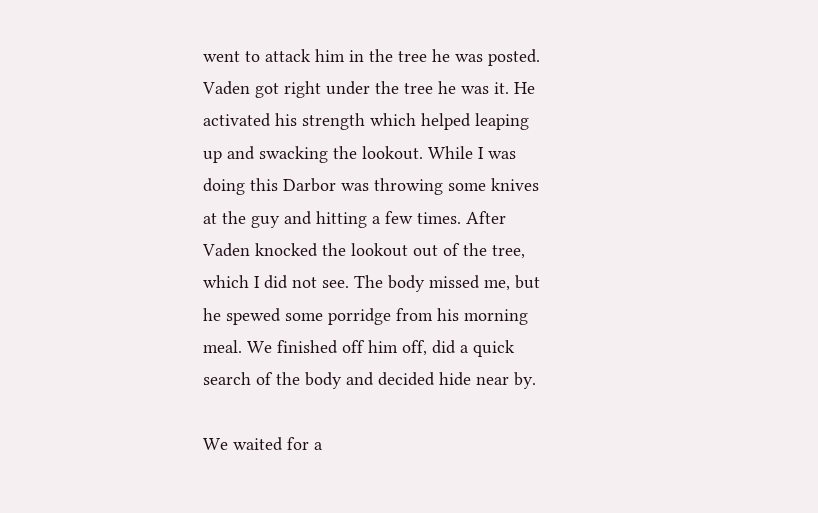went to attack him in the tree he was posted. Vaden got right under the tree he was it. He activated his strength which helped leaping up and swacking the lookout. While I was doing this Darbor was throwing some knives at the guy and hitting a few times. After Vaden knocked the lookout out of the tree, which I did not see. The body missed me, but he spewed some porridge from his morning meal. We finished off him off, did a quick search of the body and decided hide near by.

We waited for a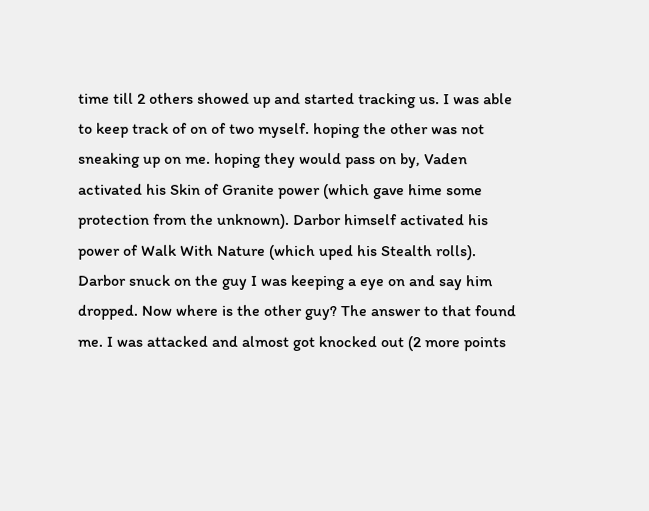time till 2 others showed up and started tracking us. I was able to keep track of on of two myself. hoping the other was not sneaking up on me. hoping they would pass on by, Vaden activated his Skin of Granite power (which gave hime some protection from the unknown). Darbor himself activated his power of Walk With Nature (which uped his Stealth rolls). Darbor snuck on the guy I was keeping a eye on and say him dropped. Now where is the other guy? The answer to that found me. I was attacked and almost got knocked out (2 more points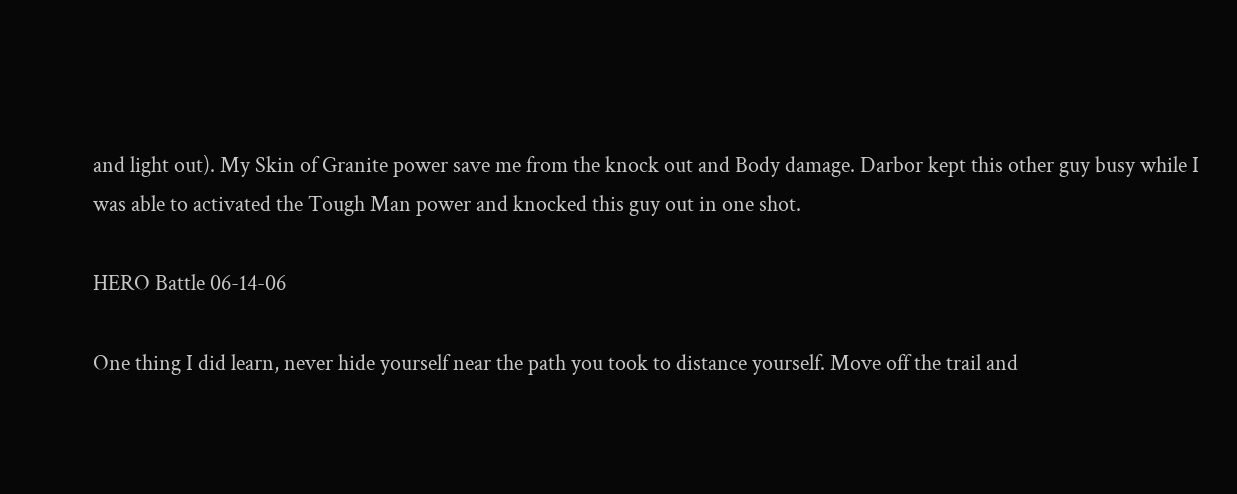and light out). My Skin of Granite power save me from the knock out and Body damage. Darbor kept this other guy busy while I was able to activated the Tough Man power and knocked this guy out in one shot.

HERO Battle 06-14-06

One thing I did learn, never hide yourself near the path you took to distance yourself. Move off the trail and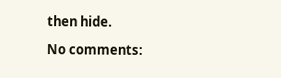then hide.

No comments: